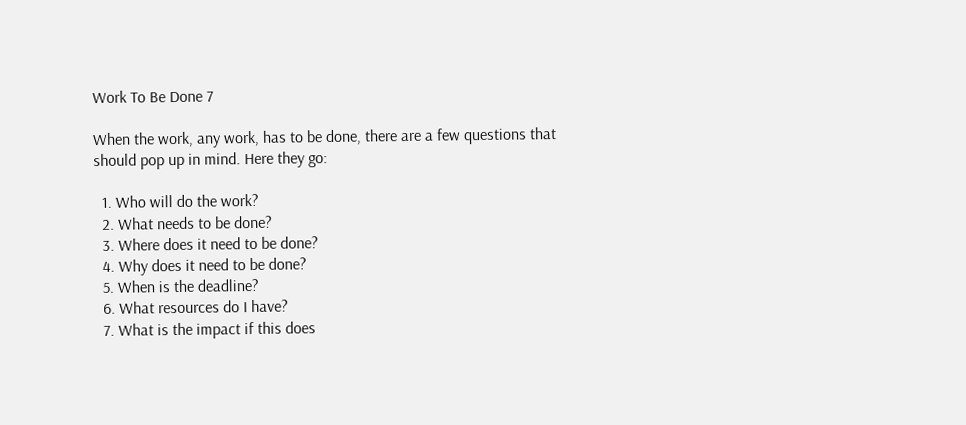Work To Be Done 7

When the work, any work, has to be done, there are a few questions that should pop up in mind. Here they go:

  1. Who will do the work?
  2. What needs to be done?
  3. Where does it need to be done?
  4. Why does it need to be done?
  5. When is the deadline?
  6. What resources do I have?
  7. What is the impact if this does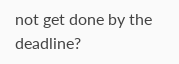not get done by the deadline?